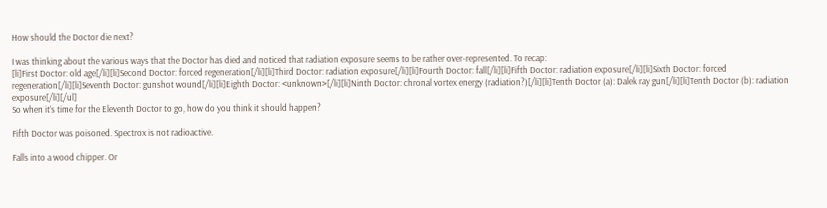How should the Doctor die next?

I was thinking about the various ways that the Doctor has died and noticed that radiation exposure seems to be rather over-represented. To recap:
[li]First Doctor: old age[/li][li]Second Doctor: forced regeneration[/li][li]Third Doctor: radiation exposure[/li][li]Fourth Doctor: fall[/li][li]Fifth Doctor: radiation exposure[/li][li]Sixth Doctor: forced regeneration[/li][li]Seventh Doctor: gunshot wound[/li][li]Eighth Doctor: <unknown>[/li][li]Ninth Doctor: chronal vortex energy (radiation?)[/li][li]Tenth Doctor (a): Dalek ray gun[/li][li]Tenth Doctor (b): radiation exposure[/li][/ul]
So when it’s time for the Eleventh Doctor to go, how do you think it should happen?

Fifth Doctor was poisoned. Spectrox is not radioactive.

Falls into a wood chipper. Or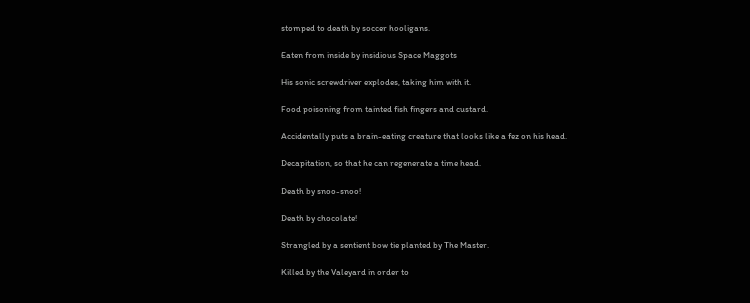stomped to death by soccer hooligans.

Eaten from inside by insidious Space Maggots

His sonic screwdriver explodes, taking him with it.

Food poisoning from tainted fish fingers and custard.

Accidentally puts a brain-eating creature that looks like a fez on his head.

Decapitation, so that he can regenerate a time head.

Death by snoo-snoo!

Death by chocolate!

Strangled by a sentient bow tie planted by The Master.

Killed by the Valeyard in order to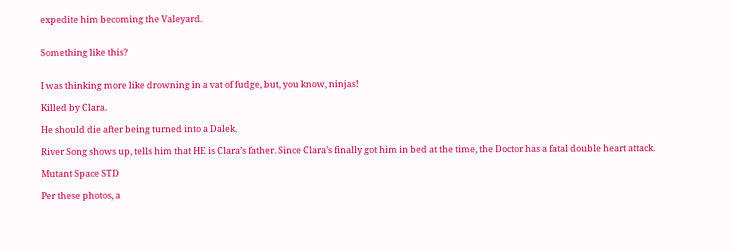expedite him becoming the Valeyard.


Something like this?


I was thinking more like drowning in a vat of fudge, but, you know, ninjas!

Killed by Clara.

He should die after being turned into a Dalek.

River Song shows up, tells him that HE is Clara’s father. Since Clara’s finally got him in bed at the time, the Doctor has a fatal double heart attack.

Mutant Space STD

Per these photos, a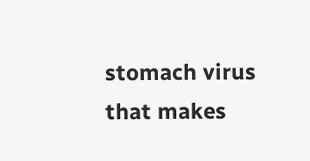stomach virus that makes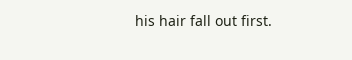his hair fall out first.